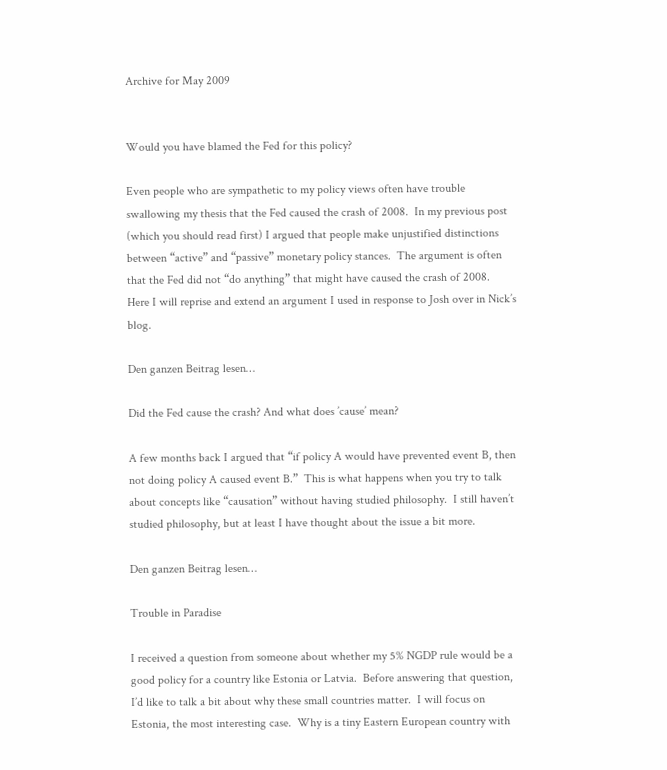Archive for May 2009


Would you have blamed the Fed for this policy?

Even people who are sympathetic to my policy views often have trouble swallowing my thesis that the Fed caused the crash of 2008.  In my previous post (which you should read first) I argued that people make unjustified distinctions between “active” and “passive” monetary policy stances.  The argument is often that the Fed did not “do anything” that might have caused the crash of 2008.  Here I will reprise and extend an argument I used in response to Josh over in Nick’s blog.

Den ganzen Beitrag lesen…

Did the Fed cause the crash? And what does ’cause’ mean?

A few months back I argued that “if policy A would have prevented event B, then not doing policy A caused event B.”  This is what happens when you try to talk about concepts like “causation” without having studied philosophy.  I still haven’t studied philosophy, but at least I have thought about the issue a bit more.

Den ganzen Beitrag lesen…

Trouble in Paradise

I received a question from someone about whether my 5% NGDP rule would be a good policy for a country like Estonia or Latvia.  Before answering that question, I’d like to talk a bit about why these small countries matter.  I will focus on Estonia, the most interesting case.  Why is a tiny Eastern European country with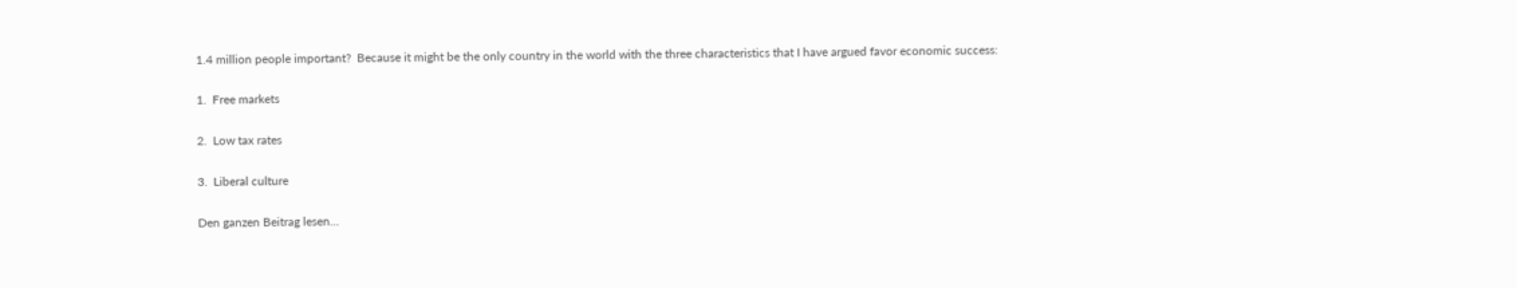1.4 million people important?  Because it might be the only country in the world with the three characteristics that I have argued favor economic success:

1.  Free markets

2.  Low tax rates

3.  Liberal culture

Den ganzen Beitrag lesen…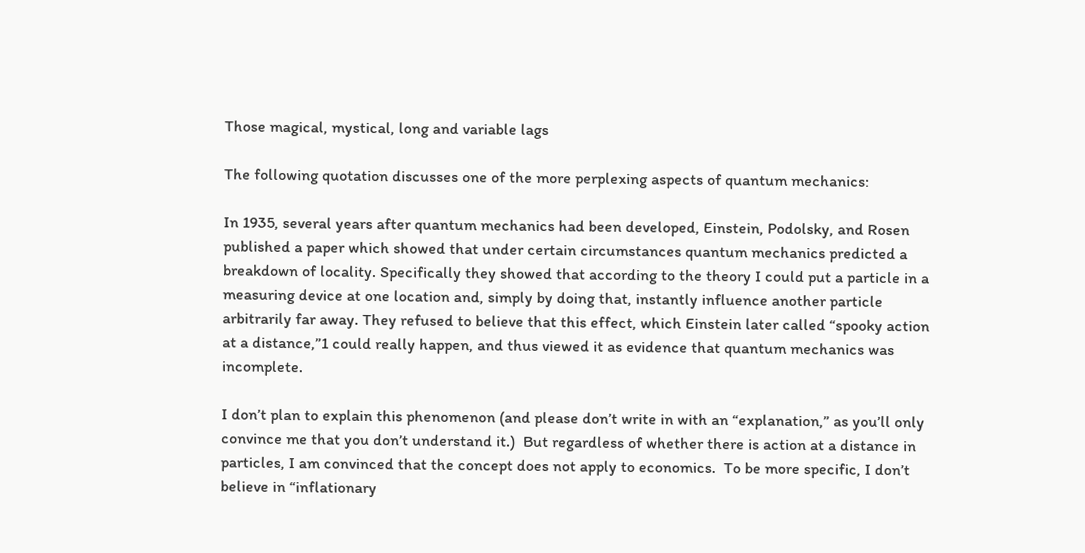Those magical, mystical, long and variable lags

The following quotation discusses one of the more perplexing aspects of quantum mechanics:

In 1935, several years after quantum mechanics had been developed, Einstein, Podolsky, and Rosen published a paper which showed that under certain circumstances quantum mechanics predicted a breakdown of locality. Specifically they showed that according to the theory I could put a particle in a measuring device at one location and, simply by doing that, instantly influence another particle arbitrarily far away. They refused to believe that this effect, which Einstein later called “spooky action at a distance,”1 could really happen, and thus viewed it as evidence that quantum mechanics was incomplete.

I don’t plan to explain this phenomenon (and please don’t write in with an “explanation,” as you’ll only convince me that you don’t understand it.)  But regardless of whether there is action at a distance in particles, I am convinced that the concept does not apply to economics.  To be more specific, I don’t believe in “inflationary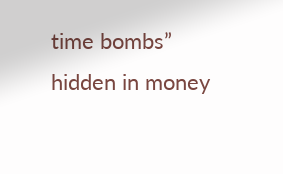time bombs” hidden in money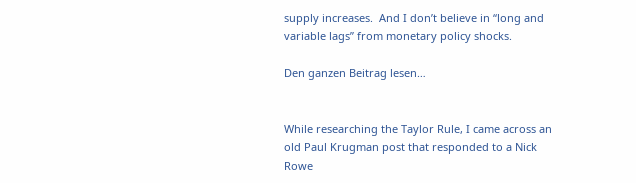supply increases.  And I don’t believe in “long and variable lags” from monetary policy shocks.

Den ganzen Beitrag lesen…


While researching the Taylor Rule, I came across an old Paul Krugman post that responded to a Nick Rowe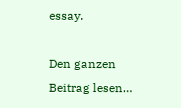essay.

Den ganzen Beitrag lesen…